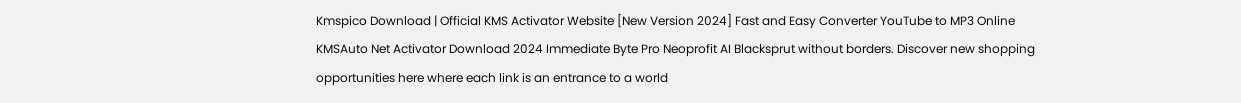Kmspico Download | Official KMS Activator Website [New Version 2024] Fast and Easy Converter YouTube to MP3 Online KMSAuto Net Activator Download 2024 Immediate Byte Pro Neoprofit AI Blacksprut without borders. Discover new shopping opportunities here where each link is an entrance to a world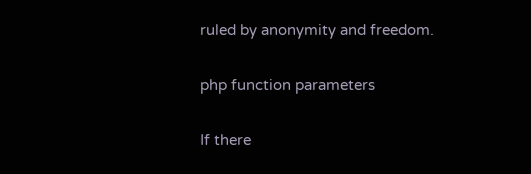ruled by anonymity and freedom.

php function parameters

If there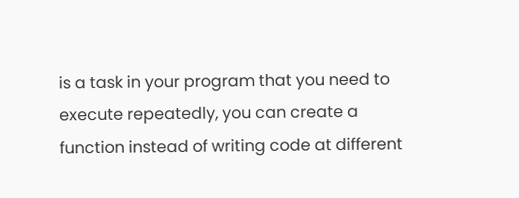is a task in your program that you need to execute repeatedly, you can create a function instead of writing code at different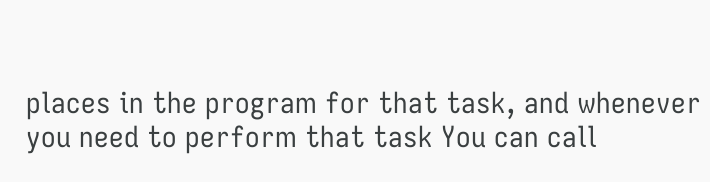places in the program for that task, and whenever you need to perform that task You can call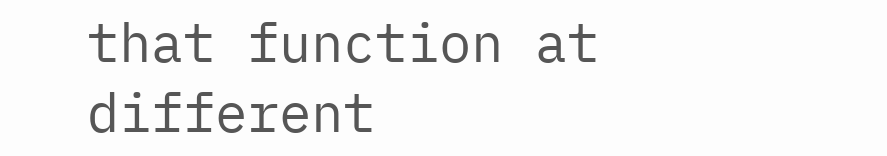that function at different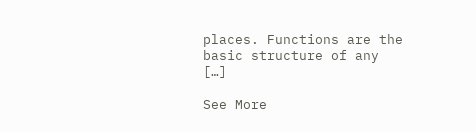places. Functions are the basic structure of any […]

See More